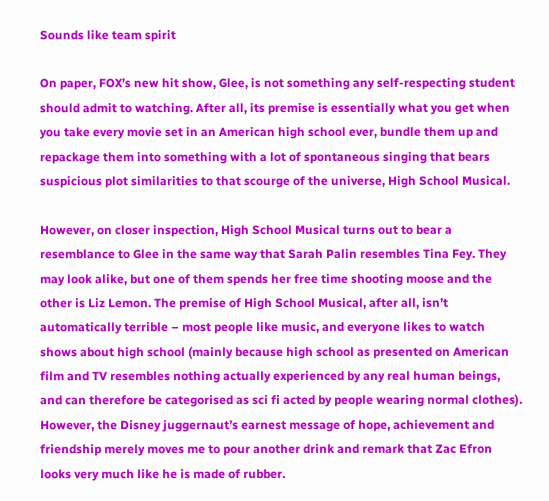Sounds like team spirit

On paper, FOX’s new hit show, Glee, is not something any self-respecting student should admit to watching. After all, its premise is essentially what you get when you take every movie set in an American high school ever, bundle them up and repackage them into something with a lot of spontaneous singing that bears suspicious plot similarities to that scourge of the universe, High School Musical.

However, on closer inspection, High School Musical turns out to bear a resemblance to Glee in the same way that Sarah Palin resembles Tina Fey. They may look alike, but one of them spends her free time shooting moose and the other is Liz Lemon. The premise of High School Musical, after all, isn’t automatically terrible – most people like music, and everyone likes to watch shows about high school (mainly because high school as presented on American film and TV resembles nothing actually experienced by any real human beings, and can therefore be categorised as sci fi acted by people wearing normal clothes). However, the Disney juggernaut’s earnest message of hope, achievement and friendship merely moves me to pour another drink and remark that Zac Efron looks very much like he is made of rubber.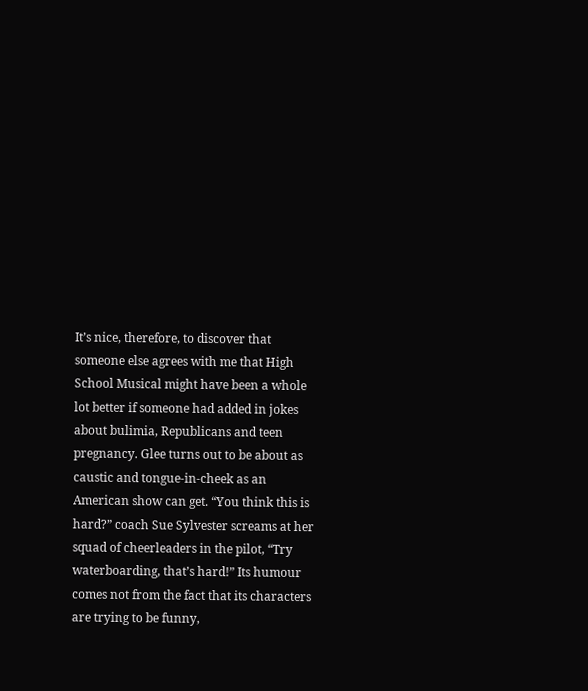It’s nice, therefore, to discover that someone else agrees with me that High School Musical might have been a whole lot better if someone had added in jokes about bulimia, Republicans and teen pregnancy. Glee turns out to be about as caustic and tongue-in-cheek as an American show can get. “You think this is hard?” coach Sue Sylvester screams at her squad of cheerleaders in the pilot, “Try waterboarding, that’s hard!” Its humour comes not from the fact that its characters are trying to be funny,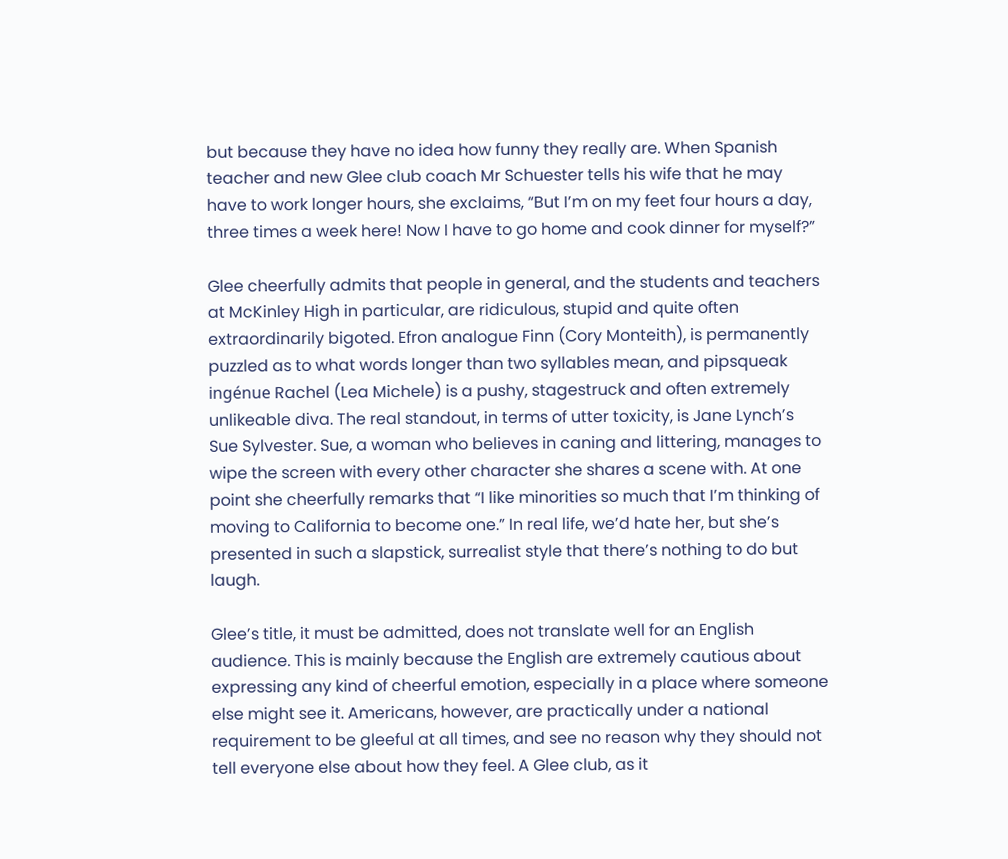but because they have no idea how funny they really are. When Spanish teacher and new Glee club coach Mr Schuester tells his wife that he may have to work longer hours, she exclaims, “But I’m on my feet four hours a day, three times a week here! Now I have to go home and cook dinner for myself?”

Glee cheerfully admits that people in general, and the students and teachers at McKinley High in particular, are ridiculous, stupid and quite often extraordinarily bigoted. Efron analogue Finn (Cory Monteith), is permanently puzzled as to what words longer than two syllables mean, and pipsqueak ingénue Rachel (Lea Michele) is a pushy, stagestruck and often extremely unlikeable diva. The real standout, in terms of utter toxicity, is Jane Lynch’s Sue Sylvester. Sue, a woman who believes in caning and littering, manages to wipe the screen with every other character she shares a scene with. At one point she cheerfully remarks that “I like minorities so much that I’m thinking of moving to California to become one.” In real life, we’d hate her, but she’s presented in such a slapstick, surrealist style that there’s nothing to do but laugh.

Glee’s title, it must be admitted, does not translate well for an English audience. This is mainly because the English are extremely cautious about expressing any kind of cheerful emotion, especially in a place where someone else might see it. Americans, however, are practically under a national requirement to be gleeful at all times, and see no reason why they should not tell everyone else about how they feel. A Glee club, as it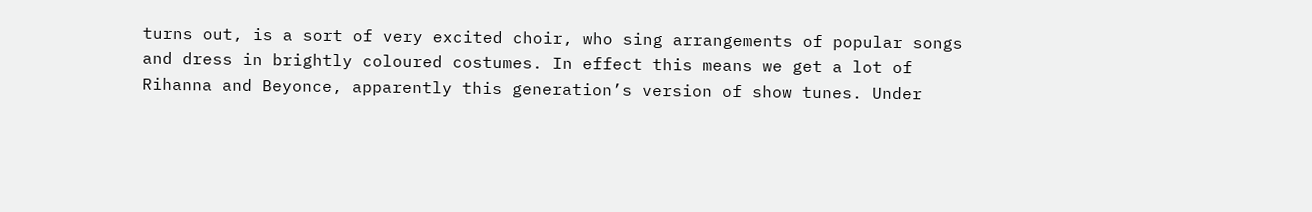turns out, is a sort of very excited choir, who sing arrangements of popular songs and dress in brightly coloured costumes. In effect this means we get a lot of Rihanna and Beyonce, apparently this generation’s version of show tunes. Under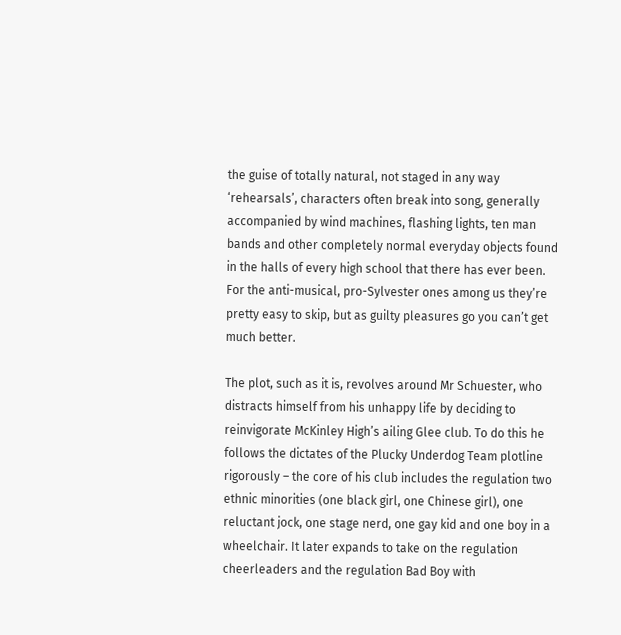the guise of totally natural, not staged in any way ‘rehearsals’, characters often break into song, generally accompanied by wind machines, flashing lights, ten man bands and other completely normal everyday objects found in the halls of every high school that there has ever been. For the anti-musical, pro-Sylvester ones among us they’re pretty easy to skip, but as guilty pleasures go you can’t get much better.

The plot, such as it is, revolves around Mr Schuester, who distracts himself from his unhappy life by deciding to reinvigorate McKinley High’s ailing Glee club. To do this he follows the dictates of the Plucky Underdog Team plotline rigorously – the core of his club includes the regulation two ethnic minorities (one black girl, one Chinese girl), one reluctant jock, one stage nerd, one gay kid and one boy in a wheelchair. It later expands to take on the regulation cheerleaders and the regulation Bad Boy with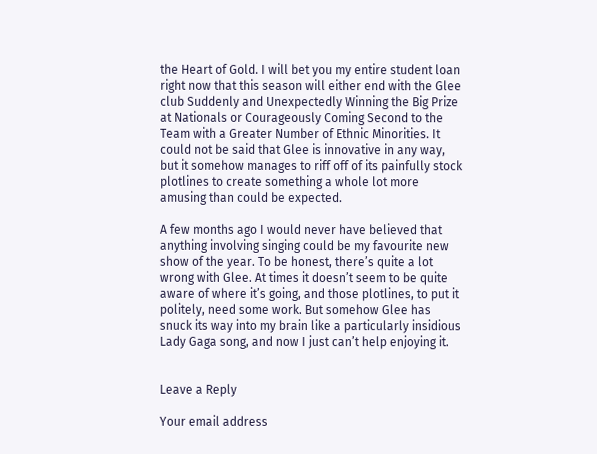the Heart of Gold. I will bet you my entire student loan right now that this season will either end with the Glee club Suddenly and Unexpectedly Winning the Big Prize at Nationals or Courageously Coming Second to the Team with a Greater Number of Ethnic Minorities. It could not be said that Glee is innovative in any way, but it somehow manages to riff off of its painfully stock plotlines to create something a whole lot more amusing than could be expected.

A few months ago I would never have believed that anything involving singing could be my favourite new show of the year. To be honest, there’s quite a lot wrong with Glee. At times it doesn’t seem to be quite aware of where it’s going, and those plotlines, to put it politely, need some work. But somehow Glee has snuck its way into my brain like a particularly insidious Lady Gaga song, and now I just can’t help enjoying it.


Leave a Reply

Your email address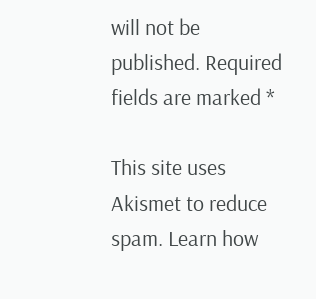will not be published. Required fields are marked *

This site uses Akismet to reduce spam. Learn how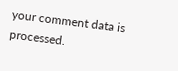your comment data is processed.